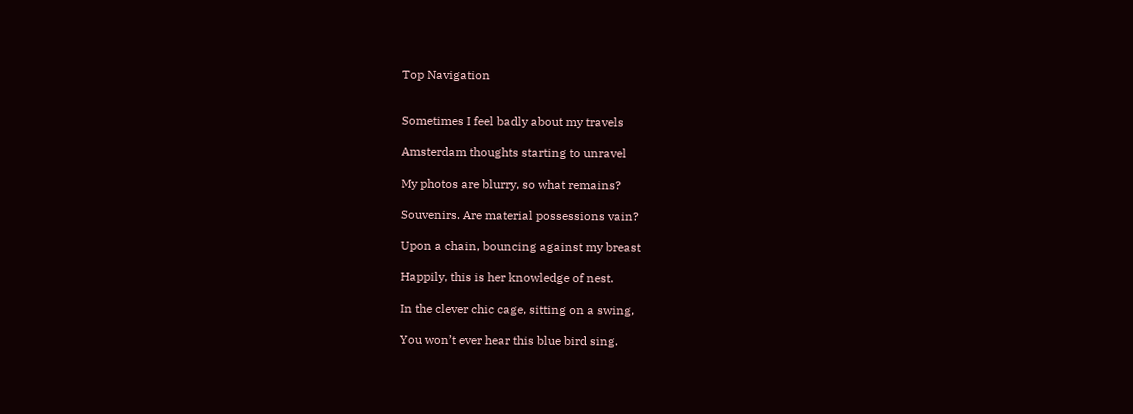Top Navigation


Sometimes I feel badly about my travels

Amsterdam thoughts starting to unravel

My photos are blurry, so what remains?

Souvenirs. Are material possessions vain?

Upon a chain, bouncing against my breast

Happily, this is her knowledge of nest.

In the clever chic cage, sitting on a swing,

You won’t ever hear this blue bird sing.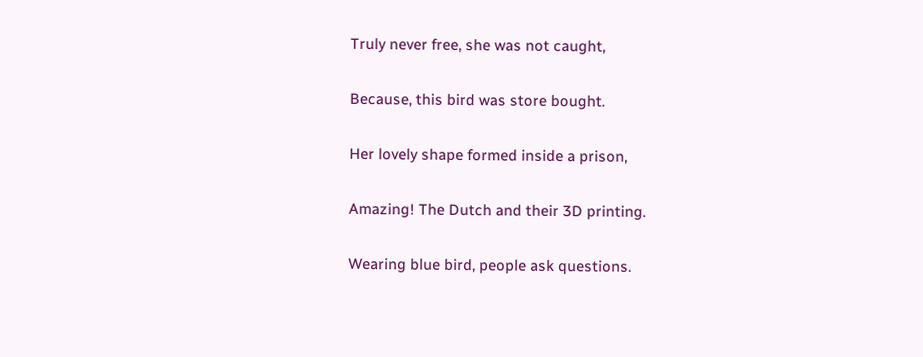Truly never free, she was not caught,

Because, this bird was store bought.

Her lovely shape formed inside a prison,

Amazing! The Dutch and their 3D printing.

Wearing blue bird, people ask questions.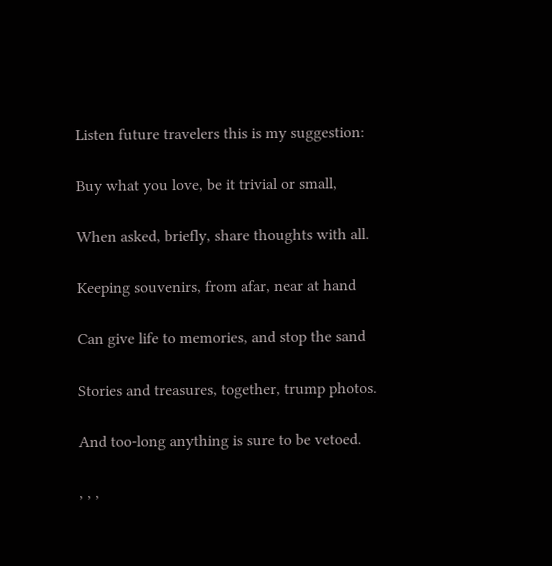Listen future travelers this is my suggestion:

Buy what you love, be it trivial or small,

When asked, briefly, share thoughts with all.

Keeping souvenirs, from afar, near at hand

Can give life to memories, and stop the sand

Stories and treasures, together, trump photos.

And too-long anything is sure to be vetoed.

, , ,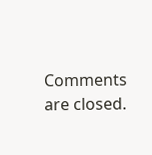Comments are closed.